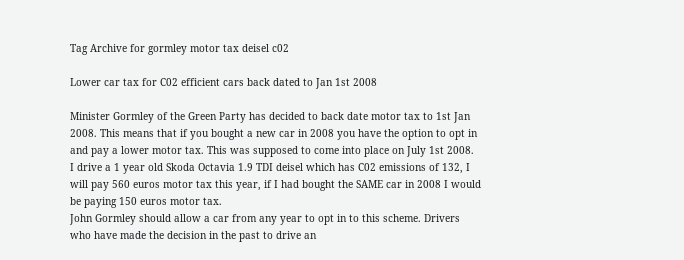Tag Archive for gormley motor tax deisel c02

Lower car tax for C02 efficient cars back dated to Jan 1st 2008

Minister Gormley of the Green Party has decided to back date motor tax to 1st Jan 2008. This means that if you bought a new car in 2008 you have the option to opt in and pay a lower motor tax. This was supposed to come into place on July 1st 2008.
I drive a 1 year old Skoda Octavia 1.9 TDI deisel which has C02 emissions of 132, I will pay 560 euros motor tax this year, if I had bought the SAME car in 2008 I would be paying 150 euros motor tax.
John Gormley should allow a car from any year to opt in to this scheme. Drivers who have made the decision in the past to drive an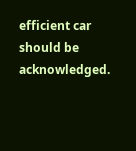efficient car should be acknowledged.